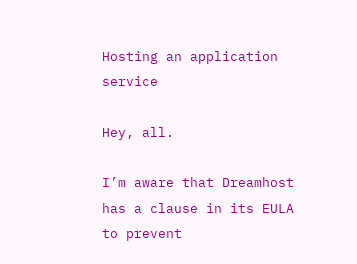Hosting an application service

Hey, all.

I’m aware that Dreamhost has a clause in its EULA to prevent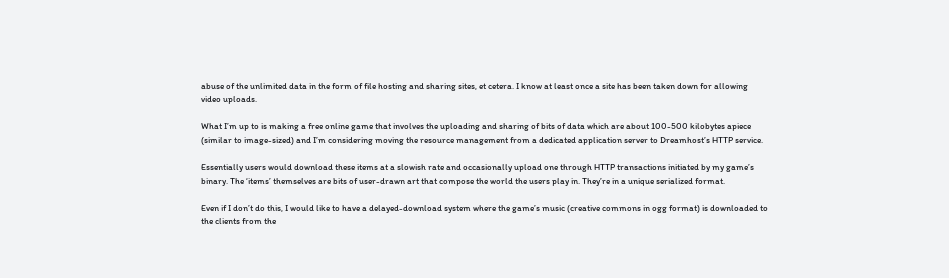abuse of the unlimited data in the form of file hosting and sharing sites, et cetera. I know at least once a site has been taken down for allowing video uploads.

What I’m up to is making a free online game that involves the uploading and sharing of bits of data which are about 100-500 kilobytes apiece (similar to image-sized) and I’m considering moving the resource management from a dedicated application server to Dreamhost’s HTTP service.

Essentially users would download these items at a slowish rate and occasionally upload one through HTTP transactions initiated by my game’s binary. The ‘items’ themselves are bits of user-drawn art that compose the world the users play in. They’re in a unique serialized format.

Even if I don’t do this, I would like to have a delayed-download system where the game’s music (creative commons in ogg format) is downloaded to the clients from the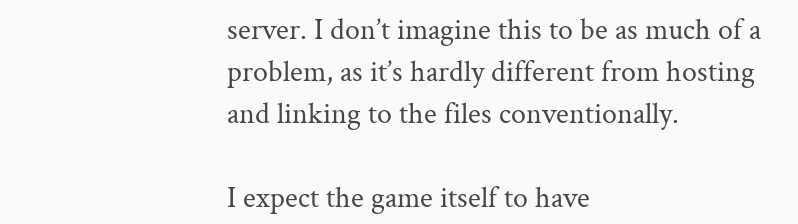server. I don’t imagine this to be as much of a problem, as it’s hardly different from hosting and linking to the files conventionally.

I expect the game itself to have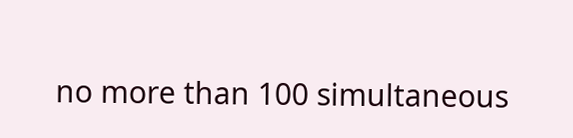no more than 100 simultaneous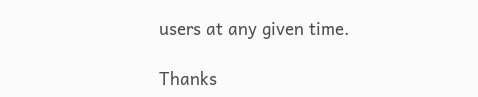users at any given time.

Thanks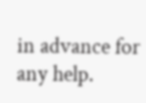in advance for any help.